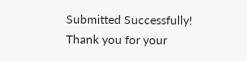Submitted Successfully!
Thank you for your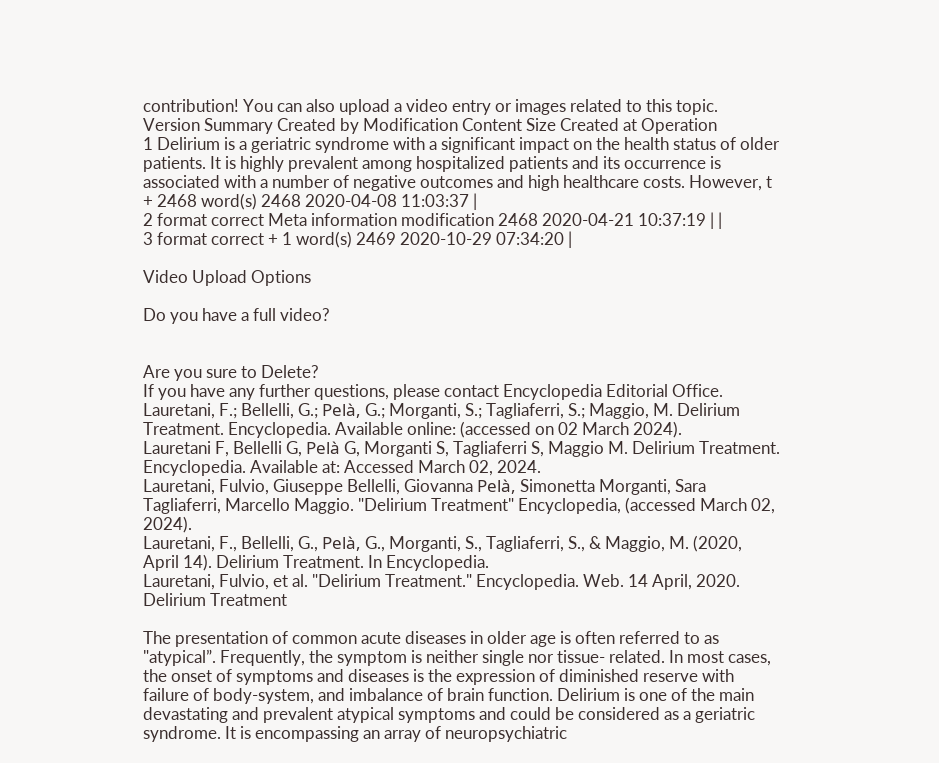contribution! You can also upload a video entry or images related to this topic.
Version Summary Created by Modification Content Size Created at Operation
1 Delirium is a geriatric syndrome with a significant impact on the health status of older patients. It is highly prevalent among hospitalized patients and its occurrence is associated with a number of negative outcomes and high healthcare costs. However, t + 2468 word(s) 2468 2020-04-08 11:03:37 |
2 format correct Meta information modification 2468 2020-04-21 10:37:19 | |
3 format correct + 1 word(s) 2469 2020-10-29 07:34:20 |

Video Upload Options

Do you have a full video?


Are you sure to Delete?
If you have any further questions, please contact Encyclopedia Editorial Office.
Lauretani, F.; Bellelli, G.; Pelà, G.; Morganti, S.; Tagliaferri, S.; Maggio, M. Delirium Treatment. Encyclopedia. Available online: (accessed on 02 March 2024).
Lauretani F, Bellelli G, Pelà G, Morganti S, Tagliaferri S, Maggio M. Delirium Treatment. Encyclopedia. Available at: Accessed March 02, 2024.
Lauretani, Fulvio, Giuseppe Bellelli, Giovanna Pelà, Simonetta Morganti, Sara Tagliaferri, Marcello Maggio. "Delirium Treatment" Encyclopedia, (accessed March 02, 2024).
Lauretani, F., Bellelli, G., Pelà, G., Morganti, S., Tagliaferri, S., & Maggio, M. (2020, April 14). Delirium Treatment. In Encyclopedia.
Lauretani, Fulvio, et al. "Delirium Treatment." Encyclopedia. Web. 14 April, 2020.
Delirium Treatment

The presentation of common acute diseases in older age is often referred to as "atypical”. Frequently, the symptom is neither single nor tissue- related. In most cases, the onset of symptoms and diseases is the expression of diminished reserve with failure of body-system, and imbalance of brain function. Delirium is one of the main devastating and prevalent atypical symptoms and could be considered as a geriatric syndrome. It is encompassing an array of neuropsychiatric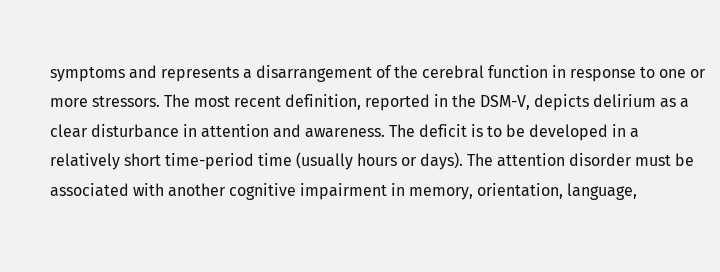symptoms and represents a disarrangement of the cerebral function in response to one or more stressors. The most recent definition, reported in the DSM-V, depicts delirium as a clear disturbance in attention and awareness. The deficit is to be developed in a relatively short time-period time (usually hours or days). The attention disorder must be associated with another cognitive impairment in memory, orientation, language,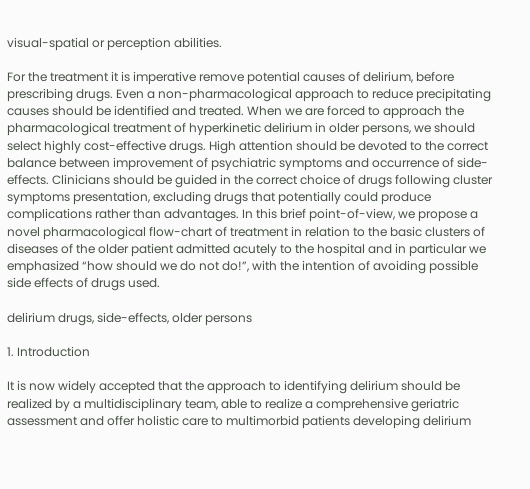visual-spatial or perception abilities.

For the treatment it is imperative remove potential causes of delirium, before prescribing drugs. Even a non-pharmacological approach to reduce precipitating causes should be identified and treated. When we are forced to approach the pharmacological treatment of hyperkinetic delirium in older persons, we should select highly cost-effective drugs. High attention should be devoted to the correct balance between improvement of psychiatric symptoms and occurrence of side-effects. Clinicians should be guided in the correct choice of drugs following cluster symptoms presentation, excluding drugs that potentially could produce complications rather than advantages. In this brief point-of-view, we propose a novel pharmacological flow-chart of treatment in relation to the basic clusters of diseases of the older patient admitted acutely to the hospital and in particular we emphasized “how should we do not do!”, with the intention of avoiding possible side effects of drugs used.

delirium drugs, side-effects, older persons

1. Introduction

It is now widely accepted that the approach to identifying delirium should be realized by a multidisciplinary team, able to realize a comprehensive geriatric assessment and offer holistic care to multimorbid patients developing delirium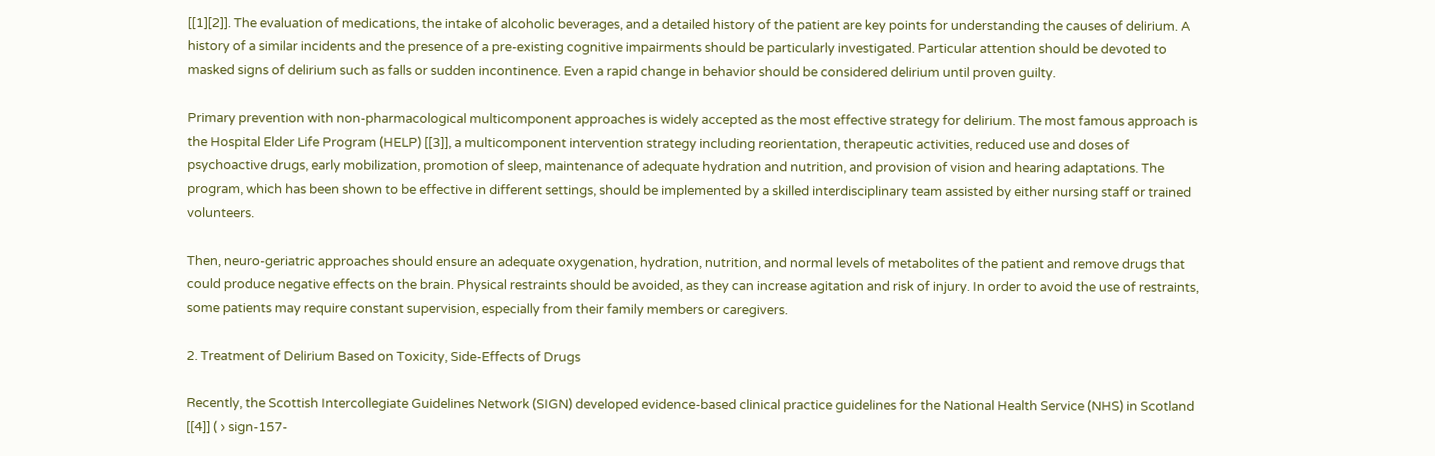[[1][2]]. The evaluation of medications, the intake of alcoholic beverages, and a detailed history of the patient are key points for understanding the causes of delirium. A history of a similar incidents and the presence of a pre-existing cognitive impairments should be particularly investigated. Particular attention should be devoted to masked signs of delirium such as falls or sudden incontinence. Even a rapid change in behavior should be considered delirium until proven guilty.

Primary prevention with non-pharmacological multicomponent approaches is widely accepted as the most effective strategy for delirium. The most famous approach is the Hospital Elder Life Program (HELP) [[3]], a multicomponent intervention strategy including reorientation, therapeutic activities, reduced use and doses of psychoactive drugs, early mobilization, promotion of sleep, maintenance of adequate hydration and nutrition, and provision of vision and hearing adaptations. The program, which has been shown to be effective in different settings, should be implemented by a skilled interdisciplinary team assisted by either nursing staff or trained volunteers.

Then, neuro-geriatric approaches should ensure an adequate oxygenation, hydration, nutrition, and normal levels of metabolites of the patient and remove drugs that could produce negative effects on the brain. Physical restraints should be avoided, as they can increase agitation and risk of injury. In order to avoid the use of restraints, some patients may require constant supervision, especially from their family members or caregivers.

2. Treatment of Delirium Based on Toxicity, Side-Effects of Drugs

Recently, the Scottish Intercollegiate Guidelines Network (SIGN) developed evidence-based clinical practice guidelines for the National Health Service (NHS) in Scotland [[4]] ( › sign-157-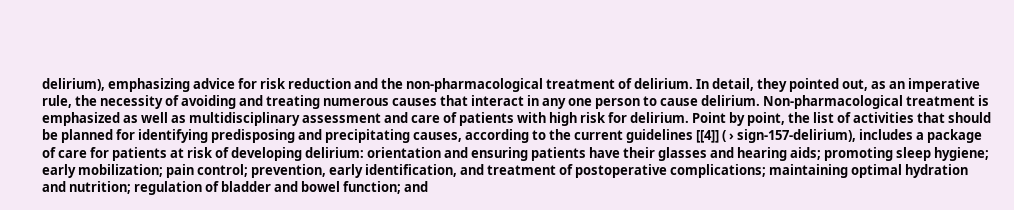delirium), emphasizing advice for risk reduction and the non-pharmacological treatment of delirium. In detail, they pointed out, as an imperative rule, the necessity of avoiding and treating numerous causes that interact in any one person to cause delirium. Non-pharmacological treatment is emphasized as well as multidisciplinary assessment and care of patients with high risk for delirium. Point by point, the list of activities that should be planned for identifying predisposing and precipitating causes, according to the current guidelines [[4]] ( › sign-157-delirium), includes a package of care for patients at risk of developing delirium: orientation and ensuring patients have their glasses and hearing aids; promoting sleep hygiene; early mobilization; pain control; prevention, early identification, and treatment of postoperative complications; maintaining optimal hydration and nutrition; regulation of bladder and bowel function; and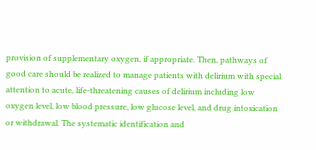provision of supplementary oxygen, if appropriate. Then, pathways of good care should be realized to manage patients with delirium with special attention to acute, life-threatening causes of delirium including low oxygen level, low blood pressure, low glucose level, and drug intoxication or withdrawal. The systematic identification and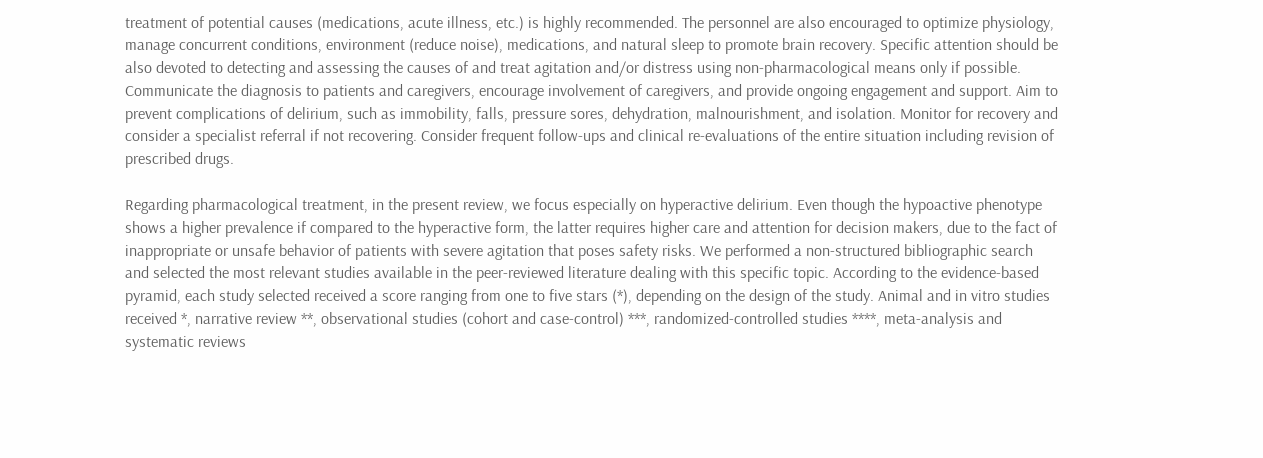treatment of potential causes (medications, acute illness, etc.) is highly recommended. The personnel are also encouraged to optimize physiology, manage concurrent conditions, environment (reduce noise), medications, and natural sleep to promote brain recovery. Specific attention should be also devoted to detecting and assessing the causes of and treat agitation and/or distress using non-pharmacological means only if possible. Communicate the diagnosis to patients and caregivers, encourage involvement of caregivers, and provide ongoing engagement and support. Aim to prevent complications of delirium, such as immobility, falls, pressure sores, dehydration, malnourishment, and isolation. Monitor for recovery and consider a specialist referral if not recovering. Consider frequent follow-ups and clinical re-evaluations of the entire situation including revision of prescribed drugs.

Regarding pharmacological treatment, in the present review, we focus especially on hyperactive delirium. Even though the hypoactive phenotype shows a higher prevalence if compared to the hyperactive form, the latter requires higher care and attention for decision makers, due to the fact of inappropriate or unsafe behavior of patients with severe agitation that poses safety risks. We performed a non-structured bibliographic search and selected the most relevant studies available in the peer-reviewed literature dealing with this specific topic. According to the evidence-based pyramid, each study selected received a score ranging from one to five stars (*), depending on the design of the study. Animal and in vitro studies received *, narrative review **, observational studies (cohort and case-control) ***, randomized-controlled studies ****, meta-analysis and systematic reviews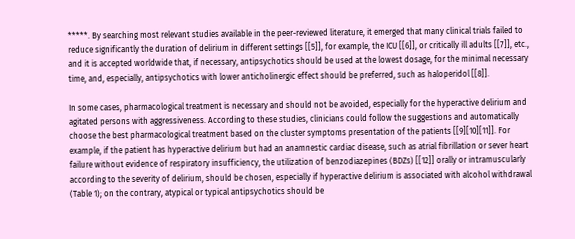*****. By searching most relevant studies available in the peer-reviewed literature, it emerged that many clinical trials failed to reduce significantly the duration of delirium in different settings [[5]], for example, the ICU [[6]], or critically ill adults [[7]], etc., and it is accepted worldwide that, if necessary, antipsychotics should be used at the lowest dosage, for the minimal necessary time, and, especially, antipsychotics with lower anticholinergic effect should be preferred, such as haloperidol [[8]].

In some cases, pharmacological treatment is necessary and should not be avoided, especially for the hyperactive delirium and agitated persons with aggressiveness. According to these studies, clinicians could follow the suggestions and automatically choose the best pharmacological treatment based on the cluster symptoms presentation of the patients [[9][10][11]]. For example, if the patient has hyperactive delirium but had an anamnestic cardiac disease, such as atrial fibrillation or sever heart failure without evidence of respiratory insufficiency, the utilization of benzodiazepines (BDZs) [[12]] orally or intramuscularly according to the severity of delirium, should be chosen, especially if hyperactive delirium is associated with alcohol withdrawal (Table 1); on the contrary, atypical or typical antipsychotics should be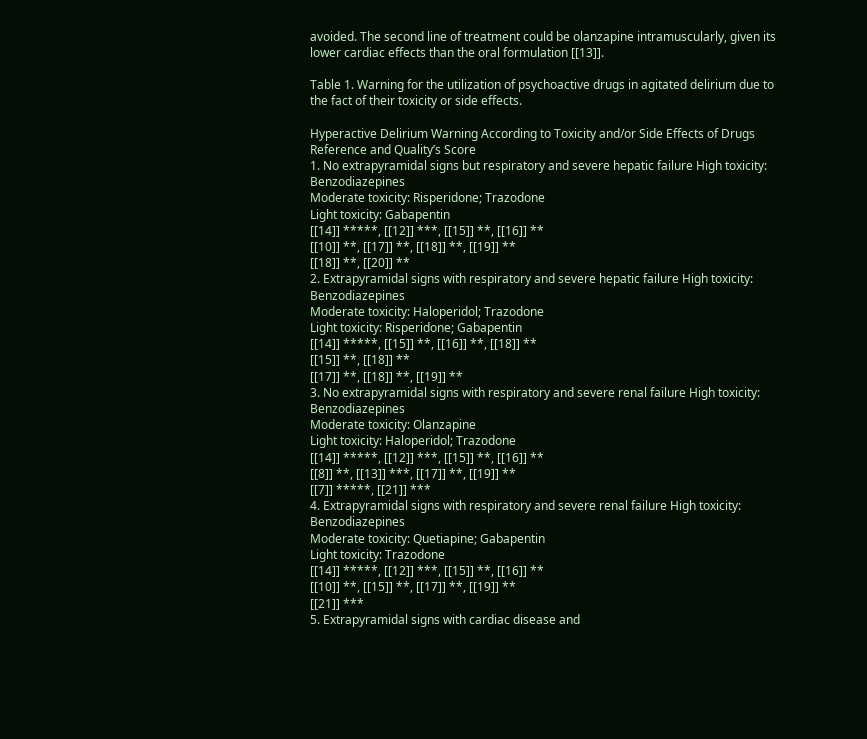avoided. The second line of treatment could be olanzapine intramuscularly, given its lower cardiac effects than the oral formulation [[13]].

Table 1. Warning for the utilization of psychoactive drugs in agitated delirium due to the fact of their toxicity or side effects.

Hyperactive Delirium Warning According to Toxicity and/or Side Effects of Drugs Reference and Quality’s Score
1. No extrapyramidal signs but respiratory and severe hepatic failure High toxicity: Benzodiazepines
Moderate toxicity: Risperidone; Trazodone
Light toxicity: Gabapentin
[[14]] *****, [[12]] ***, [[15]] **, [[16]] **
[[10]] **, [[17]] **, [[18]] **, [[19]] **
[[18]] **, [[20]] **
2. Extrapyramidal signs with respiratory and severe hepatic failure High toxicity: Benzodiazepines
Moderate toxicity: Haloperidol; Trazodone
Light toxicity: Risperidone; Gabapentin
[[14]] *****, [[15]] **, [[16]] **, [[18]] **
[[15]] **, [[18]] **
[[17]] **, [[18]] **, [[19]] **
3. No extrapyramidal signs with respiratory and severe renal failure High toxicity: Benzodiazepines
Moderate toxicity: Olanzapine
Light toxicity: Haloperidol; Trazodone
[[14]] *****, [[12]] ***, [[15]] **, [[16]] **
[[8]] **, [[13]] ***, [[17]] **, [[19]] **
[[7]] *****, [[21]] ***
4. Extrapyramidal signs with respiratory and severe renal failure High toxicity: Benzodiazepines
Moderate toxicity: Quetiapine; Gabapentin
Light toxicity: Trazodone
[[14]] *****, [[12]] ***, [[15]] **, [[16]] **
[[10]] **, [[15]] **, [[17]] **, [[19]] **
[[21]] ***
5. Extrapyramidal signs with cardiac disease and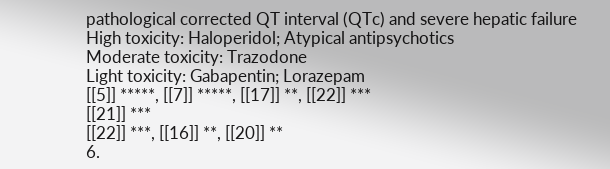pathological corrected QT interval (QTc) and severe hepatic failure High toxicity: Haloperidol; Atypical antipsychotics
Moderate toxicity: Trazodone
Light toxicity: Gabapentin; Lorazepam
[[5]] *****, [[7]] *****, [[17]] **, [[22]] ***
[[21]] ***
[[22]] ***, [[16]] **, [[20]] **
6.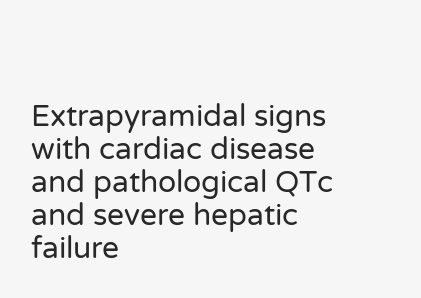Extrapyramidal signs with cardiac disease and pathological QTc and severe hepatic failure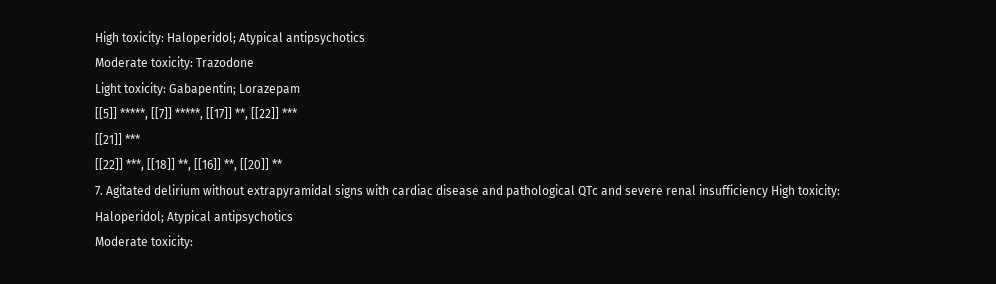High toxicity: Haloperidol; Atypical antipsychotics
Moderate toxicity: Trazodone
Light toxicity: Gabapentin; Lorazepam
[[5]] *****, [[7]] *****, [[17]] **, [[22]] ***
[[21]] ***
[[22]] ***, [[18]] **, [[16]] **, [[20]] **
7. Agitated delirium without extrapyramidal signs with cardiac disease and pathological QTc and severe renal insufficiency High toxicity: Haloperidol; Atypical antipsychotics
Moderate toxicity: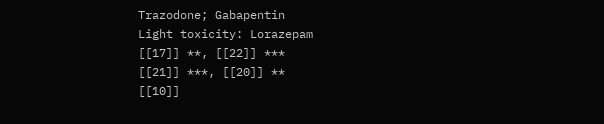Trazodone; Gabapentin
Light toxicity: Lorazepam
[[17]] **, [[22]] ***
[[21]] ***, [[20]] **
[[10]]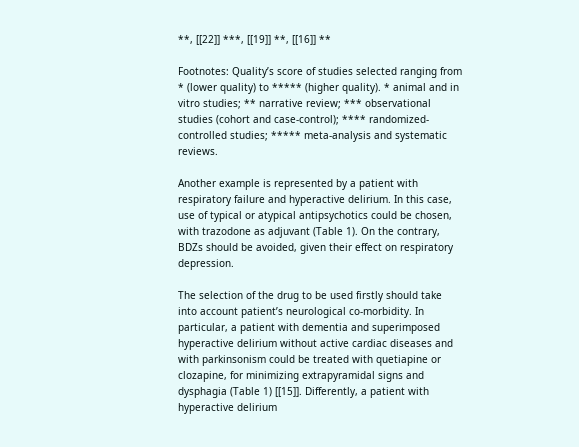**, [[22]] ***, [[19]] **, [[16]] **

Footnotes: Quality’s score of studies selected ranging from * (lower quality) to ***** (higher quality). * animal and in vitro studies; ** narrative review; *** observational studies (cohort and case-control); **** randomized-controlled studies; ***** meta-analysis and systematic reviews.

Another example is represented by a patient with respiratory failure and hyperactive delirium. In this case, use of typical or atypical antipsychotics could be chosen, with trazodone as adjuvant (Table 1). On the contrary, BDZs should be avoided, given their effect on respiratory depression.

The selection of the drug to be used firstly should take into account patient’s neurological co-morbidity. In particular, a patient with dementia and superimposed hyperactive delirium without active cardiac diseases and with parkinsonism could be treated with quetiapine or clozapine, for minimizing extrapyramidal signs and dysphagia (Table 1) [[15]]. Differently, a patient with hyperactive delirium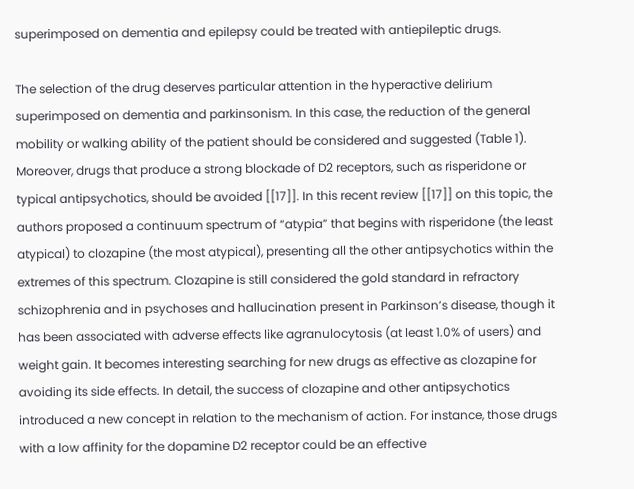superimposed on dementia and epilepsy could be treated with antiepileptic drugs.

The selection of the drug deserves particular attention in the hyperactive delirium superimposed on dementia and parkinsonism. In this case, the reduction of the general mobility or walking ability of the patient should be considered and suggested (Table 1). Moreover, drugs that produce a strong blockade of D2 receptors, such as risperidone or typical antipsychotics, should be avoided [[17]]. In this recent review [[17]] on this topic, the authors proposed a continuum spectrum of “atypia” that begins with risperidone (the least atypical) to clozapine (the most atypical), presenting all the other antipsychotics within the extremes of this spectrum. Clozapine is still considered the gold standard in refractory schizophrenia and in psychoses and hallucination present in Parkinson’s disease, though it has been associated with adverse effects like agranulocytosis (at least 1.0% of users) and weight gain. It becomes interesting searching for new drugs as effective as clozapine for avoiding its side effects. In detail, the success of clozapine and other antipsychotics introduced a new concept in relation to the mechanism of action. For instance, those drugs with a low affinity for the dopamine D2 receptor could be an effective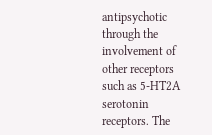antipsychotic through the involvement of other receptors such as 5-HT2A serotonin receptors. The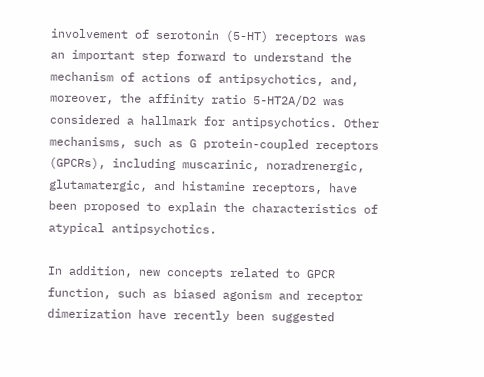involvement of serotonin (5-HT) receptors was an important step forward to understand the mechanism of actions of antipsychotics, and, moreover, the affinity ratio 5-HT2A/D2 was considered a hallmark for antipsychotics. Other mechanisms, such as G protein-coupled receptors (GPCRs), including muscarinic, noradrenergic, glutamatergic, and histamine receptors, have been proposed to explain the characteristics of atypical antipsychotics.

In addition, new concepts related to GPCR function, such as biased agonism and receptor dimerization have recently been suggested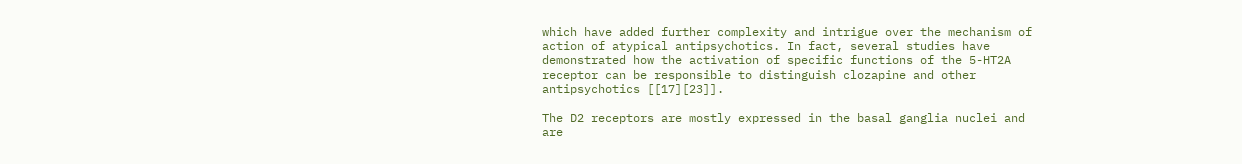which have added further complexity and intrigue over the mechanism of action of atypical antipsychotics. In fact, several studies have demonstrated how the activation of specific functions of the 5-HT2A receptor can be responsible to distinguish clozapine and other antipsychotics [[17][23]].

The D2 receptors are mostly expressed in the basal ganglia nuclei and are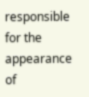responsible for the appearance of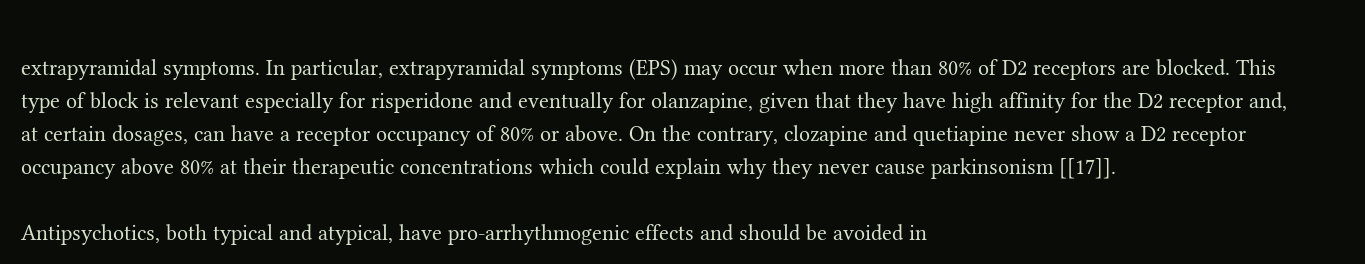extrapyramidal symptoms. In particular, extrapyramidal symptoms (EPS) may occur when more than 80% of D2 receptors are blocked. This type of block is relevant especially for risperidone and eventually for olanzapine, given that they have high affinity for the D2 receptor and, at certain dosages, can have a receptor occupancy of 80% or above. On the contrary, clozapine and quetiapine never show a D2 receptor occupancy above 80% at their therapeutic concentrations which could explain why they never cause parkinsonism [[17]].

Antipsychotics, both typical and atypical, have pro-arrhythmogenic effects and should be avoided in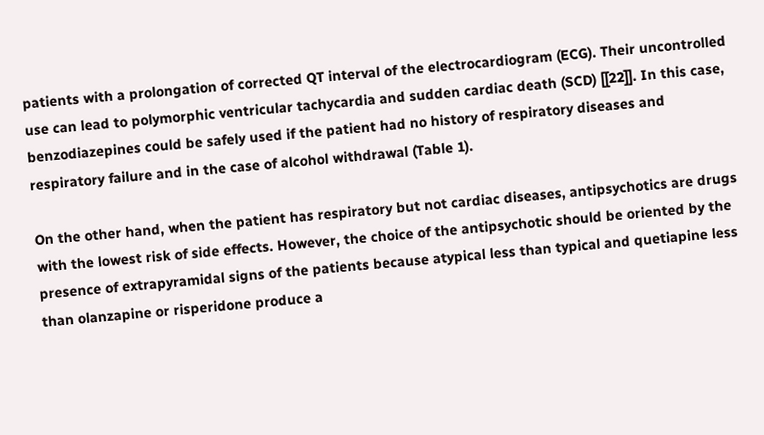patients with a prolongation of corrected QT interval of the electrocardiogram (ECG). Their uncontrolled use can lead to polymorphic ventricular tachycardia and sudden cardiac death (SCD) [[22]]. In this case, benzodiazepines could be safely used if the patient had no history of respiratory diseases and respiratory failure and in the case of alcohol withdrawal (Table 1).

On the other hand, when the patient has respiratory but not cardiac diseases, antipsychotics are drugs with the lowest risk of side effects. However, the choice of the antipsychotic should be oriented by the presence of extrapyramidal signs of the patients because atypical less than typical and quetiapine less than olanzapine or risperidone produce a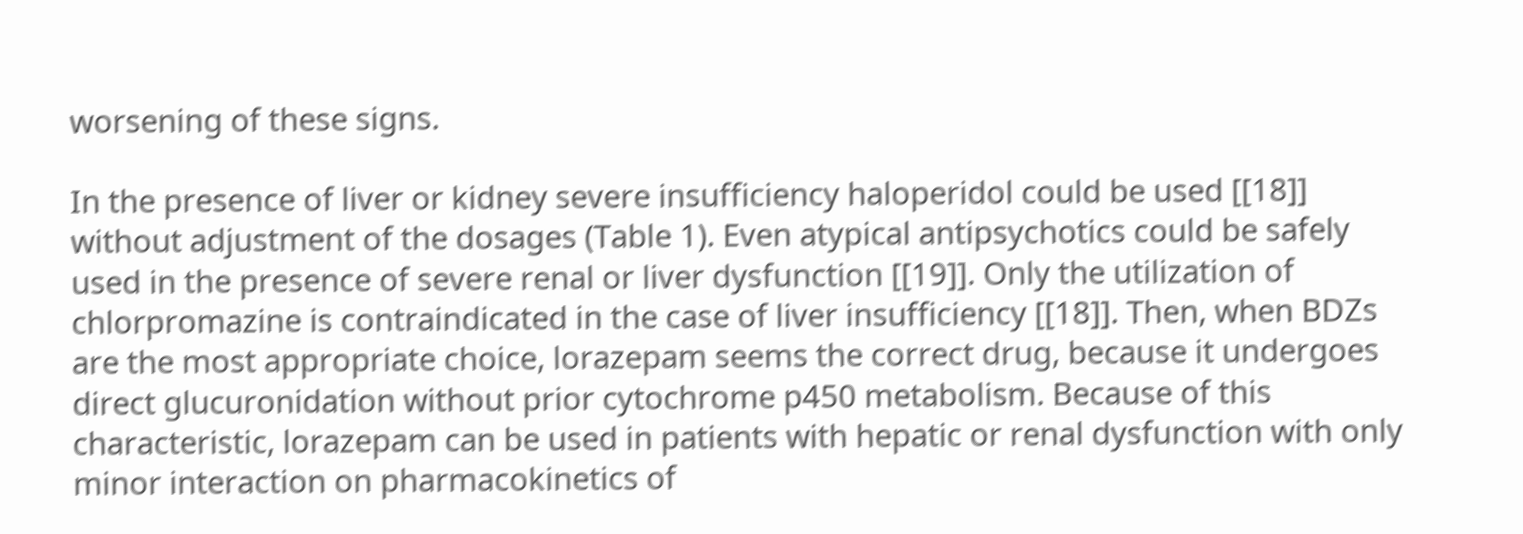worsening of these signs.

In the presence of liver or kidney severe insufficiency haloperidol could be used [[18]] without adjustment of the dosages (Table 1). Even atypical antipsychotics could be safely used in the presence of severe renal or liver dysfunction [[19]]. Only the utilization of chlorpromazine is contraindicated in the case of liver insufficiency [[18]]. Then, when BDZs are the most appropriate choice, lorazepam seems the correct drug, because it undergoes direct glucuronidation without prior cytochrome p450 metabolism. Because of this characteristic, lorazepam can be used in patients with hepatic or renal dysfunction with only minor interaction on pharmacokinetics of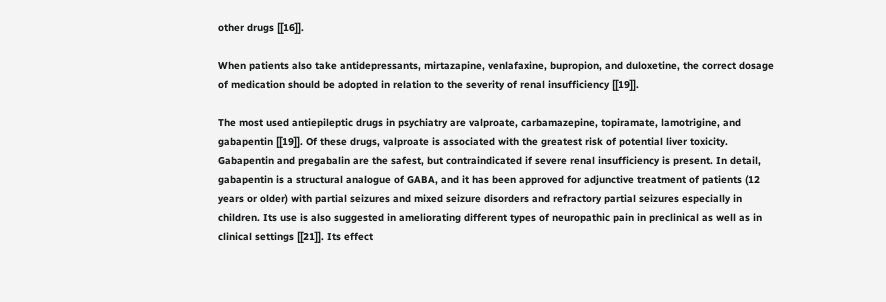other drugs [[16]].

When patients also take antidepressants, mirtazapine, venlafaxine, bupropion, and duloxetine, the correct dosage of medication should be adopted in relation to the severity of renal insufficiency [[19]].

The most used antiepileptic drugs in psychiatry are valproate, carbamazepine, topiramate, lamotrigine, and gabapentin [[19]]. Of these drugs, valproate is associated with the greatest risk of potential liver toxicity. Gabapentin and pregabalin are the safest, but contraindicated if severe renal insufficiency is present. In detail, gabapentin is a structural analogue of GABA, and it has been approved for adjunctive treatment of patients (12 years or older) with partial seizures and mixed seizure disorders and refractory partial seizures especially in children. Its use is also suggested in ameliorating different types of neuropathic pain in preclinical as well as in clinical settings [[21]]. Its effect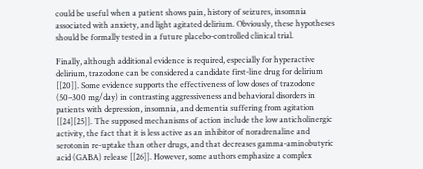could be useful when a patient shows pain, history of seizures, insomnia associated with anxiety, and light agitated delirium. Obviously, these hypotheses should be formally tested in a future placebo-controlled clinical trial.

Finally, although additional evidence is required, especially for hyperactive delirium, trazodone can be considered a candidate first-line drug for delirium [[20]]. Some evidence supports the effectiveness of low doses of trazodone (50–300 mg/day) in contrasting aggressiveness and behavioral disorders in patients with depression, insomnia, and dementia suffering from agitation [[24][25]]. The supposed mechanisms of action include the low anticholinergic activity, the fact that it is less active as an inhibitor of noradrenaline and serotonin re-uptake than other drugs, and that decreases gamma-aminobutyric acid (GABA) release [[26]]. However, some authors emphasize a complex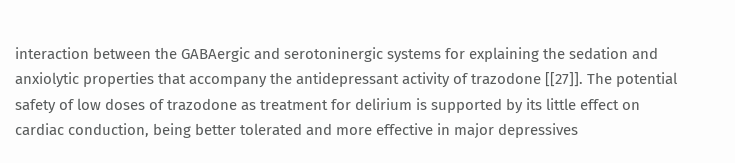interaction between the GABAergic and serotoninergic systems for explaining the sedation and anxiolytic properties that accompany the antidepressant activity of trazodone [[27]]. The potential safety of low doses of trazodone as treatment for delirium is supported by its little effect on cardiac conduction, being better tolerated and more effective in major depressives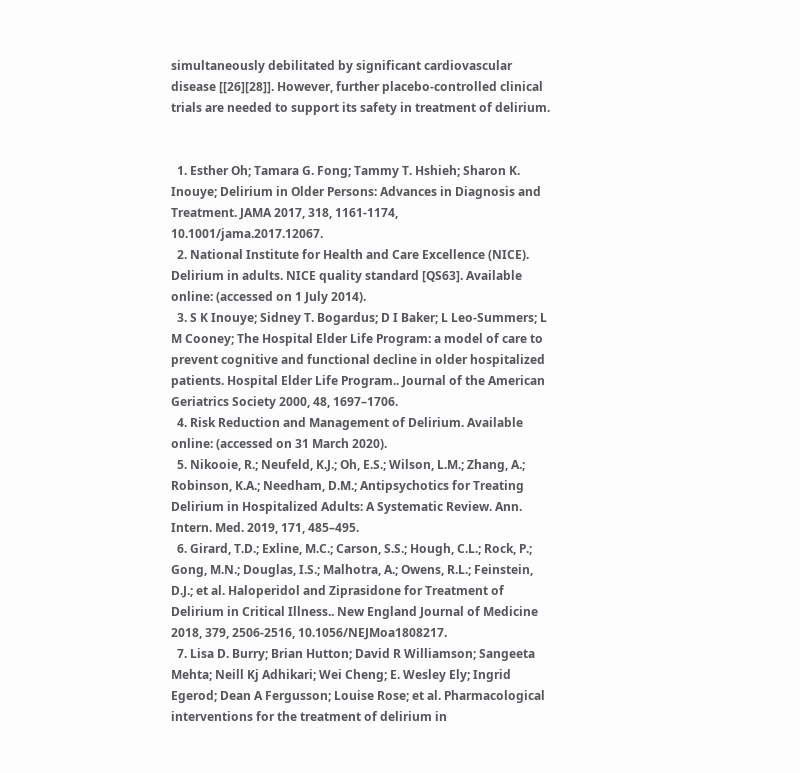simultaneously debilitated by significant cardiovascular disease [[26][28]]. However, further placebo-controlled clinical trials are needed to support its safety in treatment of delirium.


  1. Esther Oh; Tamara G. Fong; Tammy T. Hshieh; Sharon K. Inouye; Delirium in Older Persons: Advances in Diagnosis and Treatment. JAMA 2017, 318, 1161-1174, 10.1001/jama.2017.12067.
  2. National Institute for Health and Care Excellence (NICE). Delirium in adults. NICE quality standard [QS63]. Available online: (accessed on 1 July 2014).
  3. S K Inouye; Sidney T. Bogardus; D I Baker; L Leo-Summers; L M Cooney; The Hospital Elder Life Program: a model of care to prevent cognitive and functional decline in older hospitalized patients. Hospital Elder Life Program.. Journal of the American Geriatrics Society 2000, 48, 1697–1706.
  4. Risk Reduction and Management of Delirium. Available online: (accessed on 31 March 2020).
  5. Nikooie, R.; Neufeld, K.J.; Oh, E.S.; Wilson, L.M.; Zhang, A.; Robinson, K.A.; Needham, D.M.; Antipsychotics for Treating Delirium in Hospitalized Adults: A Systematic Review. Ann. Intern. Med. 2019, 171, 485–495.
  6. Girard, T.D.; Exline, M.C.; Carson, S.S.; Hough, C.L.; Rock, P.; Gong, M.N.; Douglas, I.S.; Malhotra, A.; Owens, R.L.; Feinstein, D.J.; et al. Haloperidol and Ziprasidone for Treatment of Delirium in Critical Illness.. New England Journal of Medicine 2018, 379, 2506-2516, 10.1056/NEJMoa1808217.
  7. Lisa D. Burry; Brian Hutton; David R Williamson; Sangeeta Mehta; Neill Kj Adhikari; Wei Cheng; E. Wesley Ely; Ingrid Egerod; Dean A Fergusson; Louise Rose; et al. Pharmacological interventions for the treatment of delirium in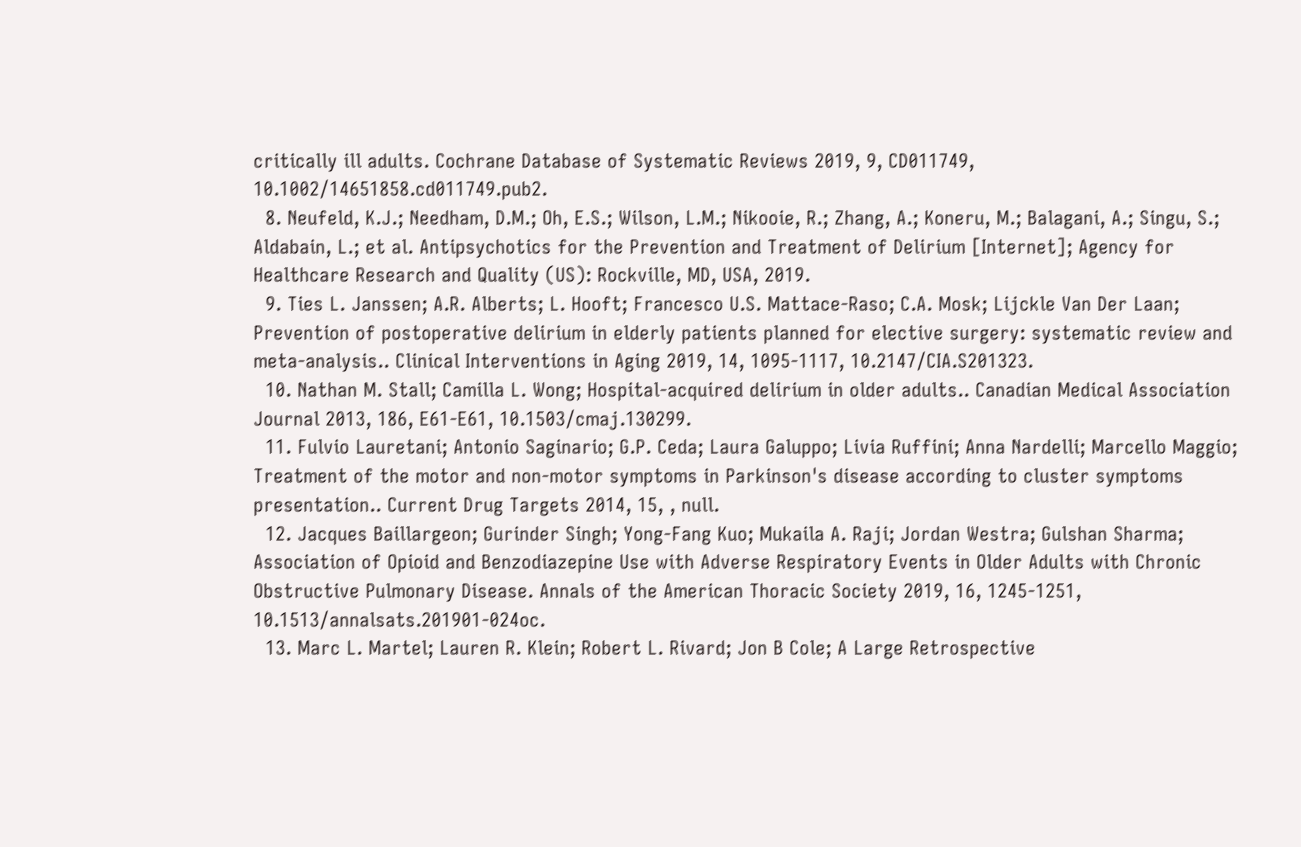critically ill adults. Cochrane Database of Systematic Reviews 2019, 9, CD011749, 10.1002/14651858.cd011749.pub2.
  8. Neufeld, K.J.; Needham, D.M.; Oh, E.S.; Wilson, L.M.; Nikooie, R.; Zhang, A.; Koneru, M.; Balagani, A.; Singu, S.; Aldabain, L.; et al. Antipsychotics for the Prevention and Treatment of Delirium [Internet]; Agency for Healthcare Research and Quality (US): Rockville, MD, USA, 2019.
  9. Ties L. Janssen; A.R. Alberts; L. Hooft; Francesco U.S. Mattace-Raso; C.A. Mosk; Lijckle Van Der Laan; Prevention of postoperative delirium in elderly patients planned for elective surgery: systematic review and meta-analysis.. Clinical Interventions in Aging 2019, 14, 1095-1117, 10.2147/CIA.S201323.
  10. Nathan M. Stall; Camilla L. Wong; Hospital-acquired delirium in older adults.. Canadian Medical Association Journal 2013, 186, E61-E61, 10.1503/cmaj.130299.
  11. Fulvio Lauretani; Antonio Saginario; G.P. Ceda; Laura Galuppo; Livia Ruffini; Anna Nardelli; Marcello Maggio; Treatment of the motor and non-motor symptoms in Parkinson's disease according to cluster symptoms presentation.. Current Drug Targets 2014, 15, , null.
  12. Jacques Baillargeon; Gurinder Singh; Yong-Fang Kuo; Mukaila A. Raji; Jordan Westra; Gulshan Sharma; Association of Opioid and Benzodiazepine Use with Adverse Respiratory Events in Older Adults with Chronic Obstructive Pulmonary Disease. Annals of the American Thoracic Society 2019, 16, 1245-1251, 10.1513/annalsats.201901-024oc.
  13. Marc L. Martel; Lauren R. Klein; Robert L. Rivard; Jon B Cole; A Large Retrospective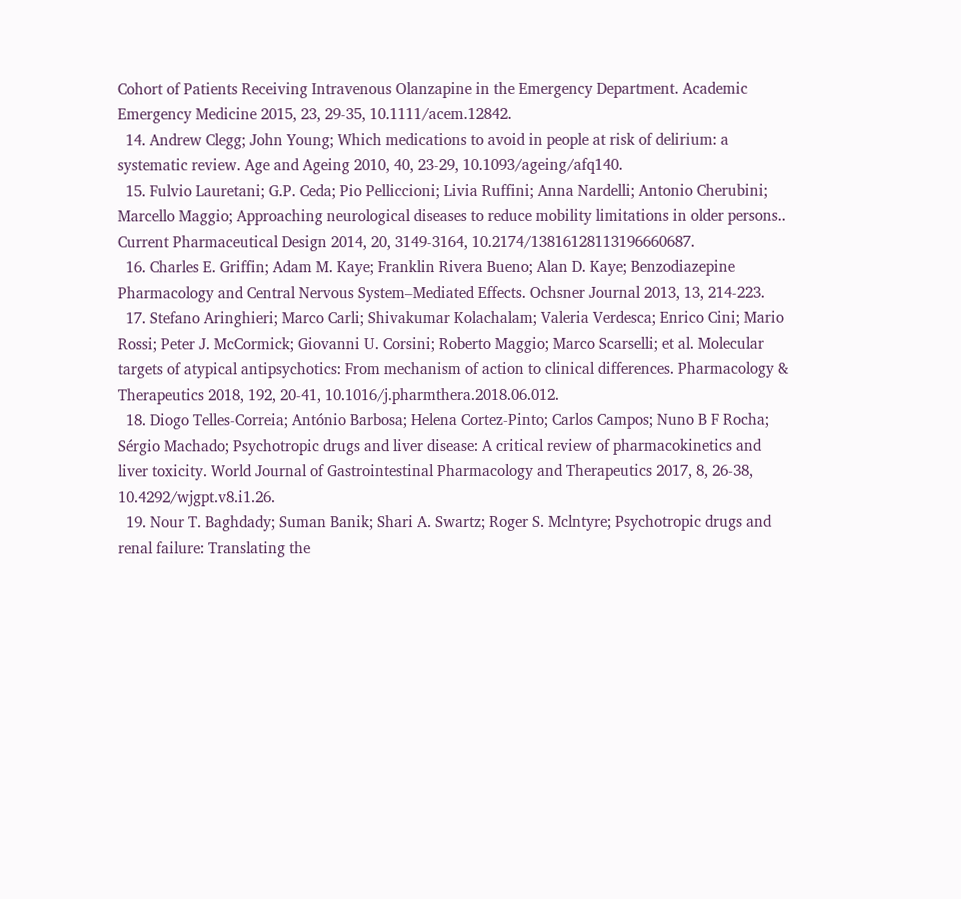Cohort of Patients Receiving Intravenous Olanzapine in the Emergency Department. Academic Emergency Medicine 2015, 23, 29-35, 10.1111/acem.12842.
  14. Andrew Clegg; John Young; Which medications to avoid in people at risk of delirium: a systematic review. Age and Ageing 2010, 40, 23-29, 10.1093/ageing/afq140.
  15. Fulvio Lauretani; G.P. Ceda; Pio Pelliccioni; Livia Ruffini; Anna Nardelli; Antonio Cherubini; Marcello Maggio; Approaching neurological diseases to reduce mobility limitations in older persons.. Current Pharmaceutical Design 2014, 20, 3149-3164, 10.2174/13816128113196660687.
  16. Charles E. Griffin; Adam M. Kaye; Franklin Rivera Bueno; Alan D. Kaye; Benzodiazepine Pharmacology and Central Nervous System–Mediated Effects. Ochsner Journal 2013, 13, 214-223.
  17. Stefano Aringhieri; Marco Carli; Shivakumar Kolachalam; Valeria Verdesca; Enrico Cini; Mario Rossi; Peter J. McCormick; Giovanni U. Corsini; Roberto Maggio; Marco Scarselli; et al. Molecular targets of atypical antipsychotics: From mechanism of action to clinical differences. Pharmacology & Therapeutics 2018, 192, 20-41, 10.1016/j.pharmthera.2018.06.012.
  18. Diogo Telles-Correia; António Barbosa; Helena Cortez-Pinto; Carlos Campos; Nuno B F Rocha; Sérgio Machado; Psychotropic drugs and liver disease: A critical review of pharmacokinetics and liver toxicity. World Journal of Gastrointestinal Pharmacology and Therapeutics 2017, 8, 26-38, 10.4292/wjgpt.v8.i1.26.
  19. Nour T. Baghdady; Suman Banik; Shari A. Swartz; Roger S. Mclntyre; Psychotropic drugs and renal failure: Translating the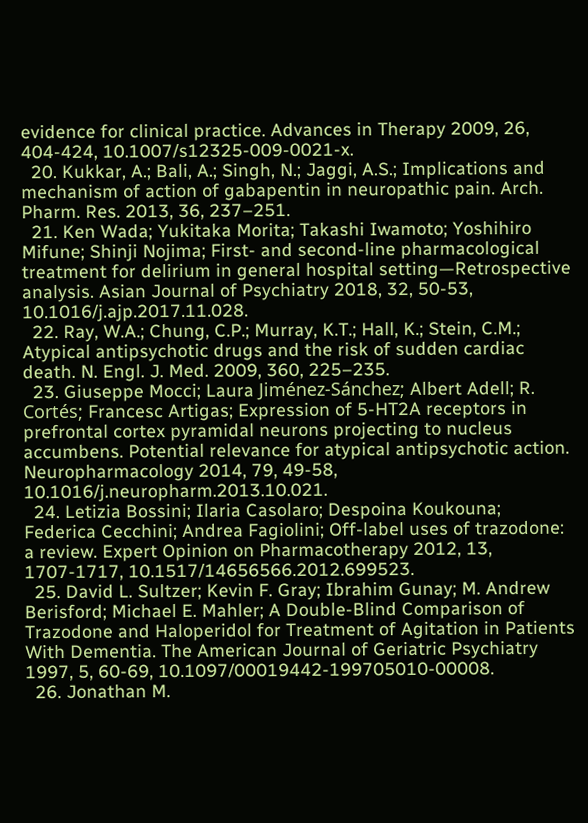evidence for clinical practice. Advances in Therapy 2009, 26, 404-424, 10.1007/s12325-009-0021-x.
  20. Kukkar, A.; Bali, A.; Singh, N.; Jaggi, A.S.; Implications and mechanism of action of gabapentin in neuropathic pain. Arch. Pharm. Res. 2013, 36, 237–251.
  21. Ken Wada; Yukitaka Morita; Takashi Iwamoto; Yoshihiro Mifune; Shinji Nojima; First- and second-line pharmacological treatment for delirium in general hospital setting—Retrospective analysis. Asian Journal of Psychiatry 2018, 32, 50-53, 10.1016/j.ajp.2017.11.028.
  22. Ray, W.A.; Chung, C.P.; Murray, K.T.; Hall, K.; Stein, C.M.; Atypical antipsychotic drugs and the risk of sudden cardiac death. N. Engl. J. Med. 2009, 360, 225–235.
  23. Giuseppe Mocci; Laura Jiménez-Sánchez; Albert Adell; R. Cortés; Francesc Artigas; Expression of 5-HT2A receptors in prefrontal cortex pyramidal neurons projecting to nucleus accumbens. Potential relevance for atypical antipsychotic action. Neuropharmacology 2014, 79, 49-58, 10.1016/j.neuropharm.2013.10.021.
  24. Letizia Bossini; Ilaria Casolaro; Despoina Koukouna; Federica Cecchini; Andrea Fagiolini; Off-label uses of trazodone: a review. Expert Opinion on Pharmacotherapy 2012, 13, 1707-1717, 10.1517/14656566.2012.699523.
  25. David L. Sultzer; Kevin F. Gray; Ibrahim Gunay; M. Andrew Berisford; Michael E. Mahler; A Double-Blind Comparison of Trazodone and Haloperidol for Treatment of Agitation in Patients With Dementia. The American Journal of Geriatric Psychiatry 1997, 5, 60-69, 10.1097/00019442-199705010-00008.
  26. Jonathan M.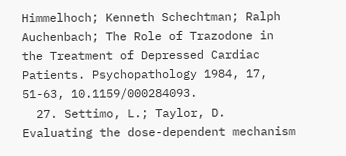Himmelhoch; Kenneth Schechtman; Ralph Auchenbach; The Role of Trazodone in the Treatment of Depressed Cardiac Patients. Psychopathology 1984, 17, 51-63, 10.1159/000284093.
  27. Settimo, L.; Taylor, D. Evaluating the dose-dependent mechanism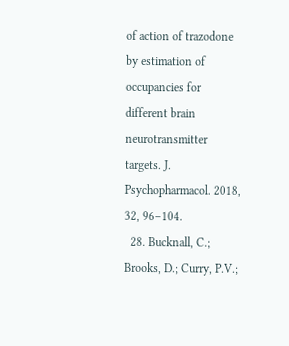of action of trazodone by estimation of occupancies for different brain neurotransmitter targets. J. Psychopharmacol. 2018, 32, 96–104.
  28. Bucknall, C.; Brooks, D.; Curry, P.V.;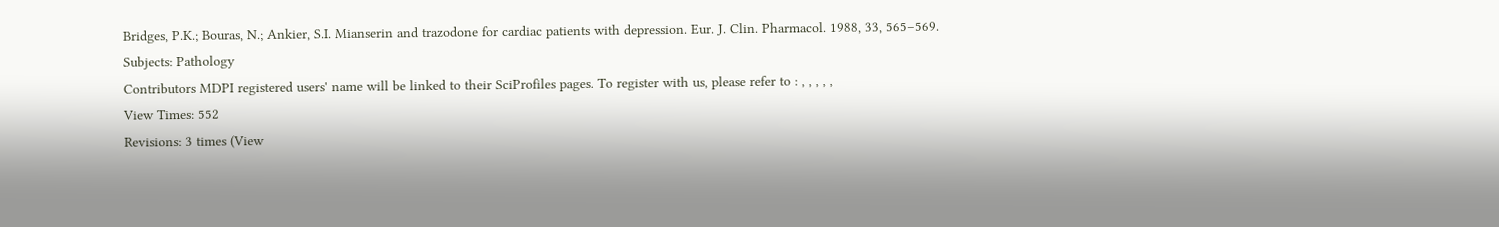Bridges, P.K.; Bouras, N.; Ankier, S.I. Mianserin and trazodone for cardiac patients with depression. Eur. J. Clin. Pharmacol. 1988, 33, 565–569.
Subjects: Pathology
Contributors MDPI registered users' name will be linked to their SciProfiles pages. To register with us, please refer to : , , , , ,
View Times: 552
Revisions: 3 times (View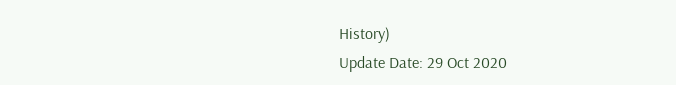History)
Update Date: 29 Oct 2020